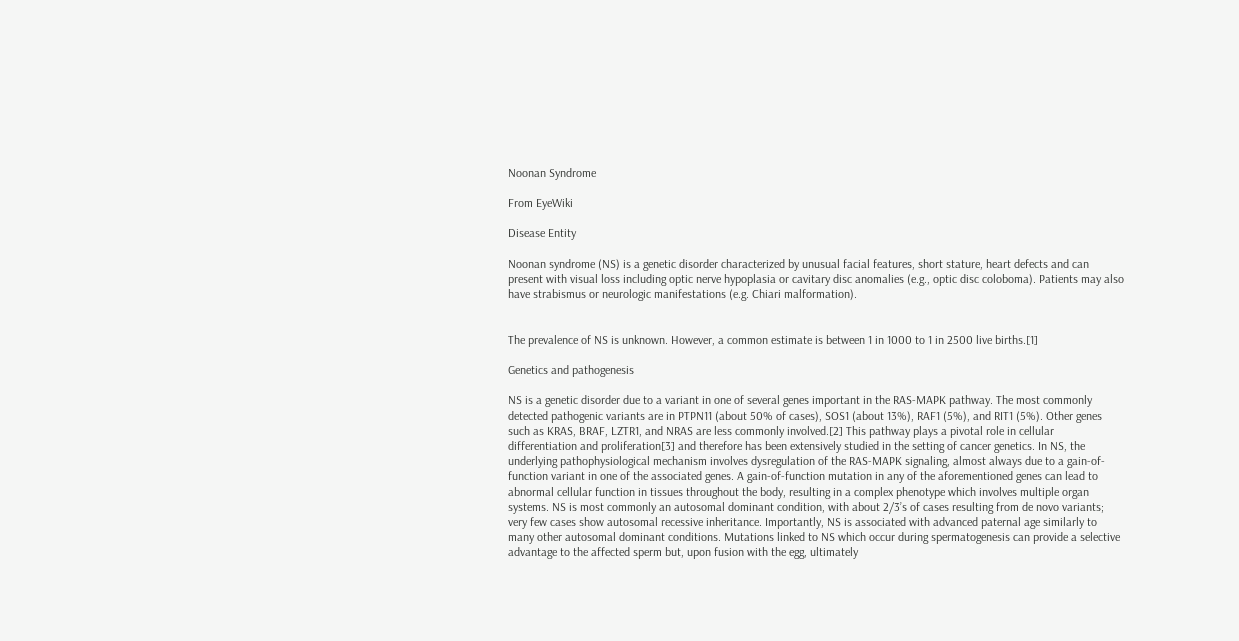Noonan Syndrome

From EyeWiki

Disease Entity

Noonan syndrome (NS) is a genetic disorder characterized by unusual facial features, short stature, heart defects and can present with visual loss including optic nerve hypoplasia or cavitary disc anomalies (e.g., optic disc coloboma). Patients may also have strabismus or neurologic manifestations (e.g. Chiari malformation).


The prevalence of NS is unknown. However, a common estimate is between 1 in 1000 to 1 in 2500 live births.[1]

Genetics and pathogenesis

NS is a genetic disorder due to a variant in one of several genes important in the RAS-MAPK pathway. The most commonly detected pathogenic variants are in PTPN11 (about 50% of cases), SOS1 (about 13%), RAF1 (5%), and RIT1 (5%). Other genes such as KRAS, BRAF, LZTR1, and NRAS are less commonly involved.[2] This pathway plays a pivotal role in cellular differentiation and proliferation[3] and therefore has been extensively studied in the setting of cancer genetics. In NS, the underlying pathophysiological mechanism involves dysregulation of the RAS-MAPK signaling, almost always due to a gain-of-function variant in one of the associated genes. A gain-of-function mutation in any of the aforementioned genes can lead to abnormal cellular function in tissues throughout the body, resulting in a complex phenotype which involves multiple organ systems. NS is most commonly an autosomal dominant condition, with about 2/3’s of cases resulting from de novo variants; very few cases show autosomal recessive inheritance. Importantly, NS is associated with advanced paternal age similarly to many other autosomal dominant conditions. Mutations linked to NS which occur during spermatogenesis can provide a selective advantage to the affected sperm but, upon fusion with the egg, ultimately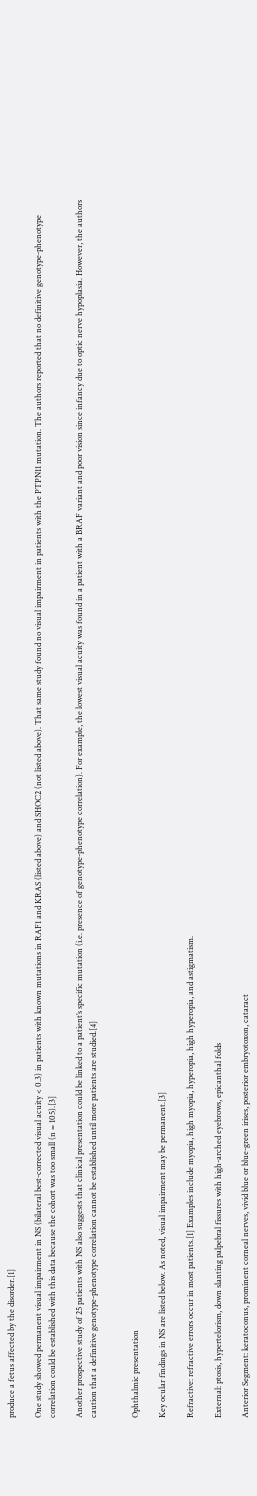produce a fetus affected by the disorder.[1]

One study showed permanent visual impairment in NS (bilateral best-corrected visual acuity < 0.3) in patients with known mutations in RAF1 and KRAS (listed above) and SHOC2 (not listed above). That same study found no visual impairment in patients with the PTPN11 mutation. The authors reported that no definitive genotype-phenotype correlation could be established with this data because the cohort was too small (n = 105).[3]

Another prospective study of 25 patients with NS also suggests that clinical presentation could be linked to a patient’s specific mutation (i.e. presence of genotype-phenotype correlation). For example, the lowest visual acuity was found in a patient with a BRAF variant and poor vision since infancy due to optic nerve hypoplasia. However, the authors caution that a definitive genotype-phenotype correlation cannot be established until more patients are studied.[4]


Ophthalmic presentation

Key ocular findings in NS are listed below. As noted, visual impairment may be permanent.[3]

Refractive: refractive errors occur in most patients.[1] Examples include myopia, high myopia, hyperopia, high hyperopia, and astigmatism.

External: ptosis, hypertelorism, down slanting palpebral fissures with high-arched eyebrows, epicanthal folds

Anterior Segment: keratoconus, prominent corneal nerves, vivid blue or blue-green irises, posterior embryotoxon, cataract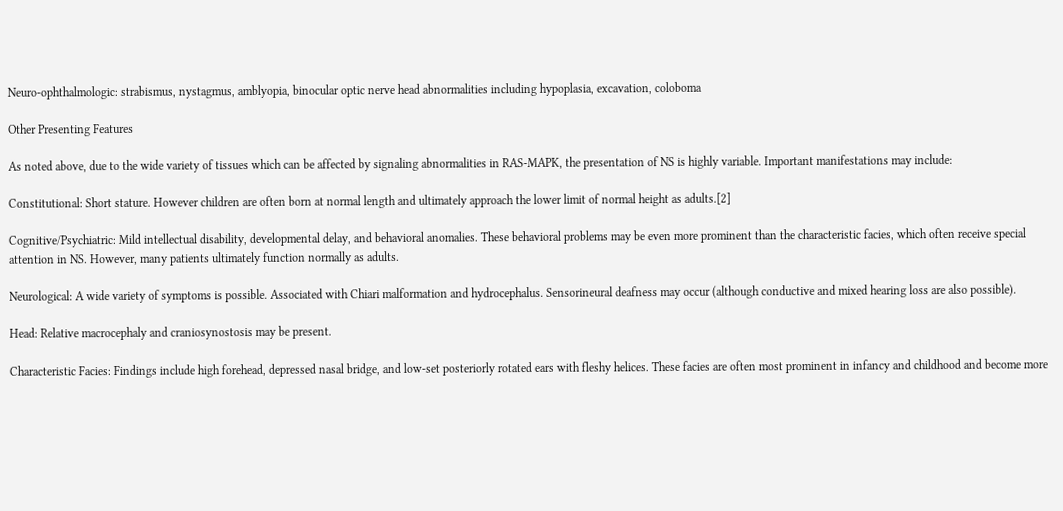Neuro-ophthalmologic: strabismus, nystagmus, amblyopia, binocular optic nerve head abnormalities including hypoplasia, excavation, coloboma

Other Presenting Features

As noted above, due to the wide variety of tissues which can be affected by signaling abnormalities in RAS-MAPK, the presentation of NS is highly variable. Important manifestations may include:

Constitutional: Short stature. However children are often born at normal length and ultimately approach the lower limit of normal height as adults.[2]

Cognitive/Psychiatric: Mild intellectual disability, developmental delay, and behavioral anomalies. These behavioral problems may be even more prominent than the characteristic facies, which often receive special attention in NS. However, many patients ultimately function normally as adults.

Neurological: A wide variety of symptoms is possible. Associated with Chiari malformation and hydrocephalus. Sensorineural deafness may occur (although conductive and mixed hearing loss are also possible).

Head: Relative macrocephaly and craniosynostosis may be present.

Characteristic Facies: Findings include high forehead, depressed nasal bridge, and low-set posteriorly rotated ears with fleshy helices. These facies are often most prominent in infancy and childhood and become more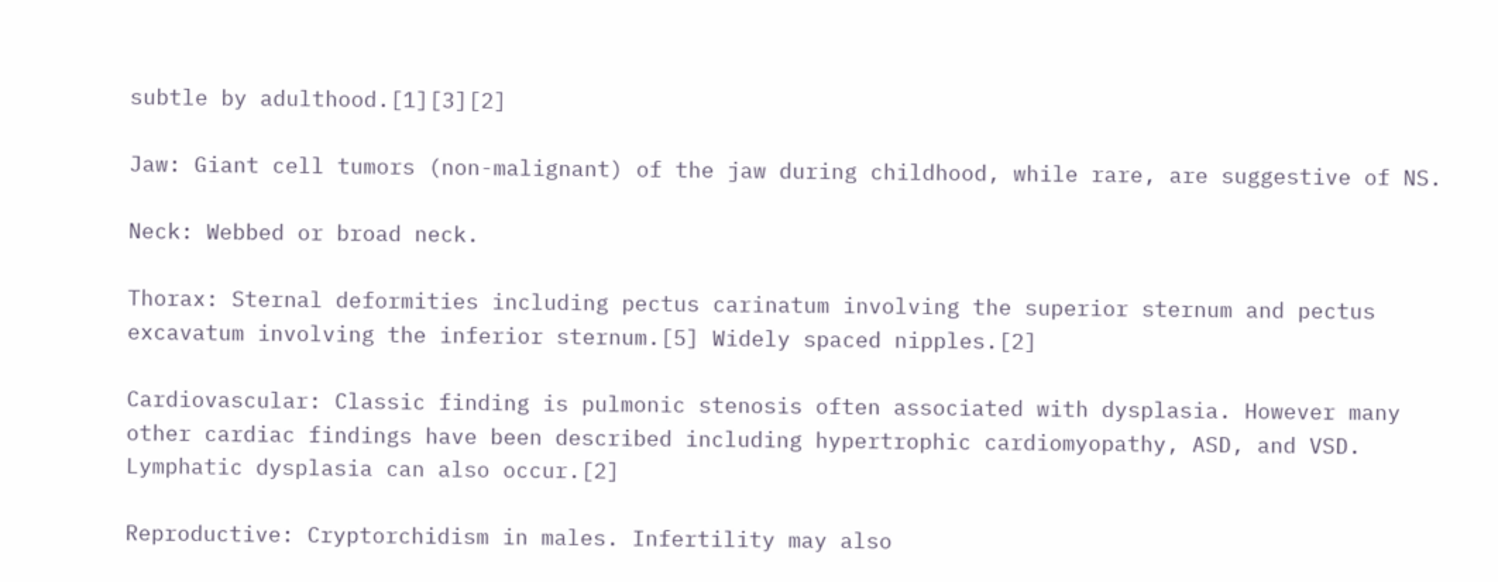subtle by adulthood.[1][3][2]

Jaw: Giant cell tumors (non-malignant) of the jaw during childhood, while rare, are suggestive of NS.

Neck: Webbed or broad neck.

Thorax: Sternal deformities including pectus carinatum involving the superior sternum and pectus excavatum involving the inferior sternum.[5] Widely spaced nipples.[2]

Cardiovascular: Classic finding is pulmonic stenosis often associated with dysplasia. However many other cardiac findings have been described including hypertrophic cardiomyopathy, ASD, and VSD. Lymphatic dysplasia can also occur.[2]

Reproductive: Cryptorchidism in males. Infertility may also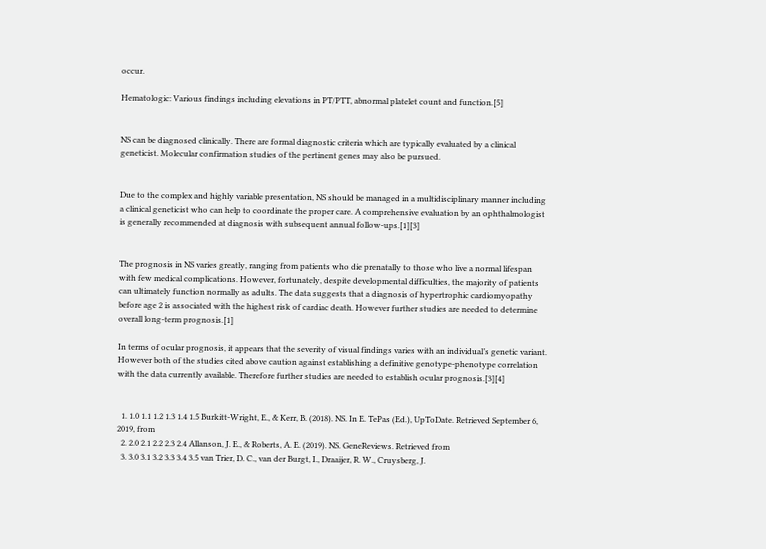occur.

Hematologic: Various findings including elevations in PT/PTT, abnormal platelet count and function.[5]


NS can be diagnosed clinically. There are formal diagnostic criteria which are typically evaluated by a clinical geneticist. Molecular confirmation studies of the pertinent genes may also be pursued.


Due to the complex and highly variable presentation, NS should be managed in a multidisciplinary manner including a clinical geneticist who can help to coordinate the proper care. A comprehensive evaluation by an ophthalmologist is generally recommended at diagnosis with subsequent annual follow-ups.[1][3]


The prognosis in NS varies greatly, ranging from patients who die prenatally to those who live a normal lifespan with few medical complications. However, fortunately, despite developmental difficulties, the majority of patients can ultimately function normally as adults. The data suggests that a diagnosis of hypertrophic cardiomyopathy before age 2 is associated with the highest risk of cardiac death. However further studies are needed to determine overall long-term prognosis.[1]

In terms of ocular prognosis, it appears that the severity of visual findings varies with an individual’s genetic variant. However both of the studies cited above caution against establishing a definitive genotype-phenotype correlation with the data currently available. Therefore further studies are needed to establish ocular prognosis.[3][4]


  1. 1.0 1.1 1.2 1.3 1.4 1.5 Burkitt-Wright, E., & Kerr, B. (2018). NS. In E. TePas (Ed.), UpToDate. Retrieved September 6, 2019, from
  2. 2.0 2.1 2.2 2.3 2.4 Allanson, J. E., & Roberts, A. E. (2019). NS. GeneReviews. Retrieved from
  3. 3.0 3.1 3.2 3.3 3.4 3.5 van Trier, D. C., van der Burgt, I., Draaijer, R. W., Cruysberg, J.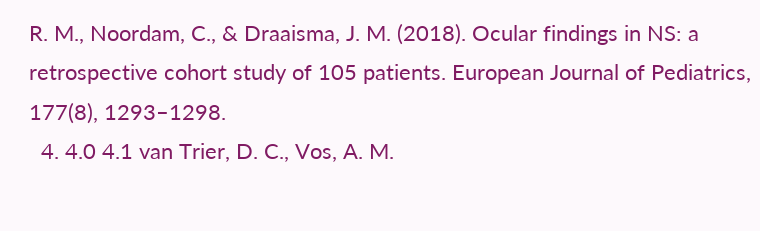R. M., Noordam, C., & Draaisma, J. M. (2018). Ocular findings in NS: a retrospective cohort study of 105 patients. European Journal of Pediatrics, 177(8), 1293–1298.
  4. 4.0 4.1 van Trier, D. C., Vos, A. M.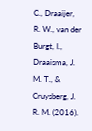C., Draaijer, R. W., van der Burgt, I., Draaisma, J. M. T., & Cruysberg, J. R. M. (2016).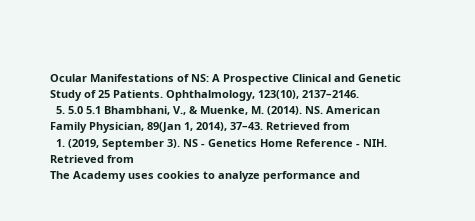Ocular Manifestations of NS: A Prospective Clinical and Genetic Study of 25 Patients. Ophthalmology, 123(10), 2137–2146.
  5. 5.0 5.1 Bhambhani, V., & Muenke, M. (2014). NS. American Family Physician, 89(Jan 1, 2014), 37–43. Retrieved from
  1. (2019, September 3). NS - Genetics Home Reference - NIH. Retrieved from
The Academy uses cookies to analyze performance and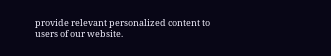provide relevant personalized content to users of our website.